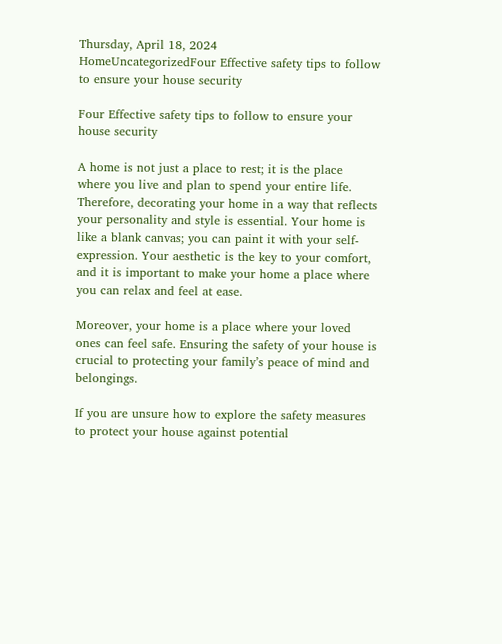Thursday, April 18, 2024
HomeUncategorizedFour Effective safety tips to follow to ensure your house security

Four Effective safety tips to follow to ensure your house security

A home is not just a place to rest; it is the place where you live and plan to spend your entire life. Therefore, decorating your home in a way that reflects your personality and style is essential. Your home is like a blank canvas; you can paint it with your self-expression. Your aesthetic is the key to your comfort, and it is important to make your home a place where you can relax and feel at ease.

Moreover, your home is a place where your loved ones can feel safe. Ensuring the safety of your house is crucial to protecting your family’s peace of mind and belongings.

If you are unsure how to explore the safety measures to protect your house against potential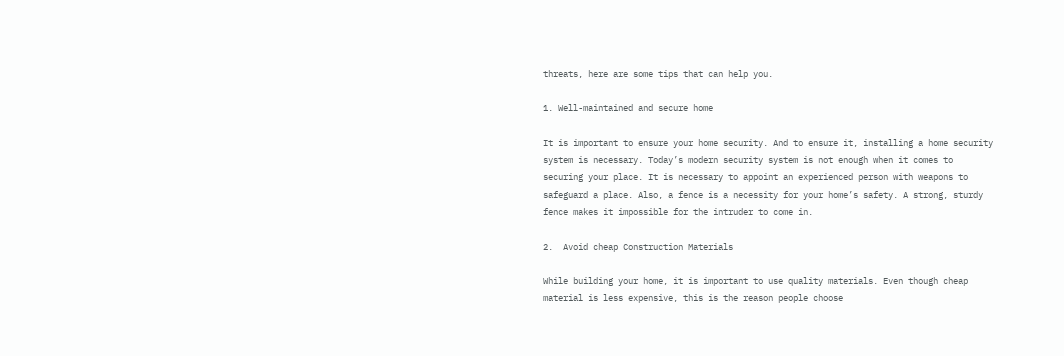threats, here are some tips that can help you.

1. Well-maintained and secure home

It is important to ensure your home security. And to ensure it, installing a home security system is necessary. Today’s modern security system is not enough when it comes to securing your place. It is necessary to appoint an experienced person with weapons to safeguard a place. Also, a fence is a necessity for your home’s safety. A strong, sturdy fence makes it impossible for the intruder to come in.

2.  Avoid cheap Construction Materials

While building your home, it is important to use quality materials. Even though cheap material is less expensive, this is the reason people choose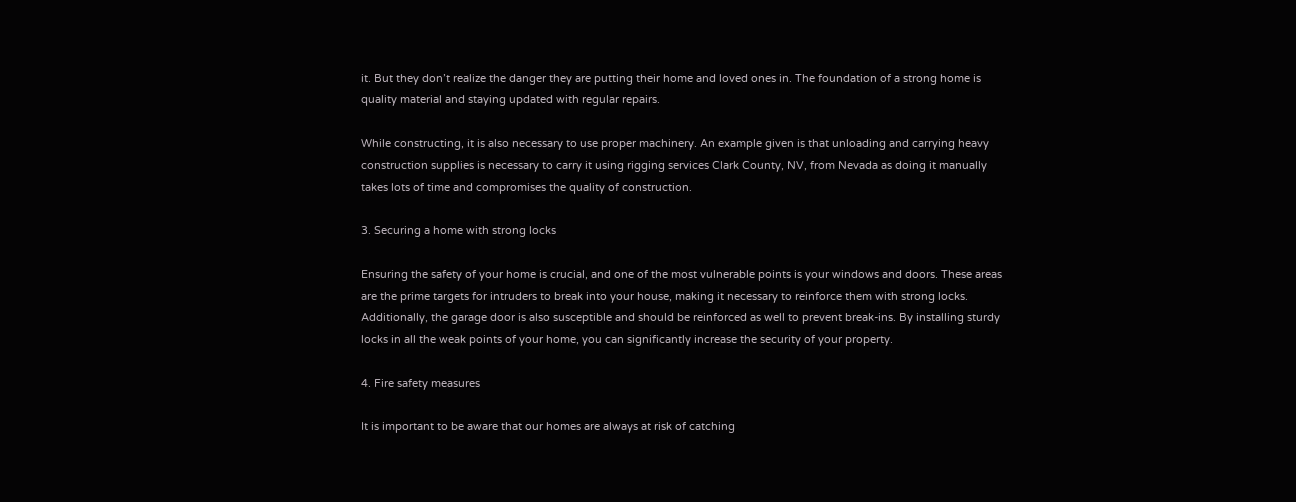it. But they don’t realize the danger they are putting their home and loved ones in. The foundation of a strong home is quality material and staying updated with regular repairs.

While constructing, it is also necessary to use proper machinery. An example given is that unloading and carrying heavy construction supplies is necessary to carry it using rigging services Clark County, NV, from Nevada as doing it manually takes lots of time and compromises the quality of construction.

3. Securing a home with strong locks

Ensuring the safety of your home is crucial, and one of the most vulnerable points is your windows and doors. These areas are the prime targets for intruders to break into your house, making it necessary to reinforce them with strong locks. Additionally, the garage door is also susceptible and should be reinforced as well to prevent break-ins. By installing sturdy locks in all the weak points of your home, you can significantly increase the security of your property.

4. Fire safety measures

It is important to be aware that our homes are always at risk of catching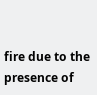fire due to the presence of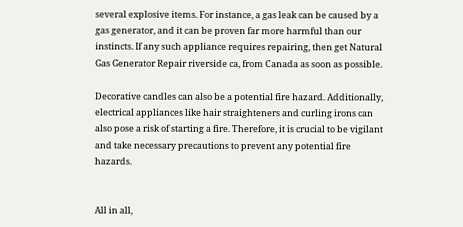several explosive items. For instance, a gas leak can be caused by a gas generator, and it can be proven far more harmful than our instincts. If any such appliance requires repairing, then get Natural Gas Generator Repair riverside ca, from Canada as soon as possible.

Decorative candles can also be a potential fire hazard. Additionally, electrical appliances like hair straighteners and curling irons can also pose a risk of starting a fire. Therefore, it is crucial to be vigilant and take necessary precautions to prevent any potential fire hazards.


All in all,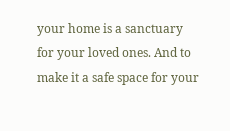your home is a sanctuary for your loved ones. And to make it a safe space for your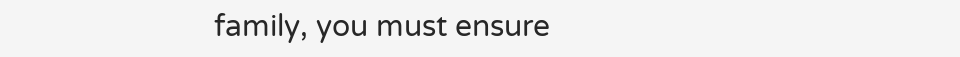family, you must ensure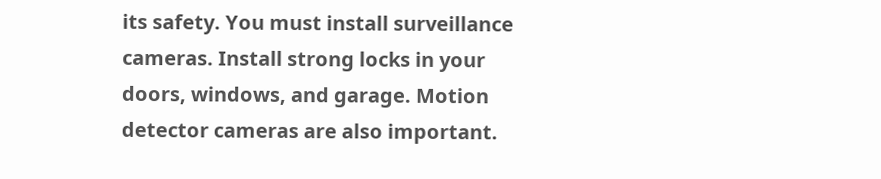its safety. You must install surveillance cameras. Install strong locks in your doors, windows, and garage. Motion detector cameras are also important.